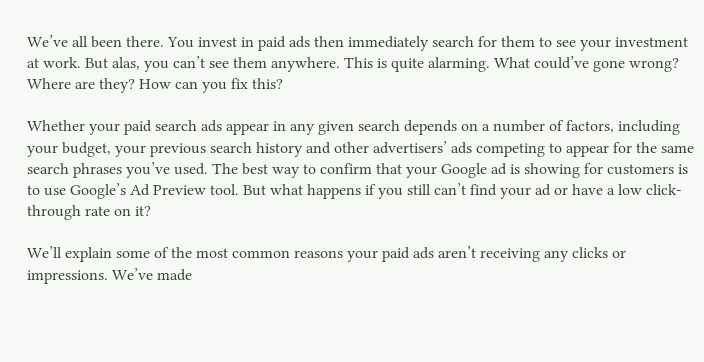We’ve all been there. You invest in paid ads then immediately search for them to see your investment at work. But alas, you can’t see them anywhere. This is quite alarming. What could’ve gone wrong? Where are they? How can you fix this?

Whether your paid search ads appear in any given search depends on a number of factors, including your budget, your previous search history and other advertisers’ ads competing to appear for the same search phrases you’ve used. The best way to confirm that your Google ad is showing for customers is to use Google’s Ad Preview tool. But what happens if you still can’t find your ad or have a low click-through rate on it?

We’ll explain some of the most common reasons your paid ads aren’t receiving any clicks or impressions. We’ve made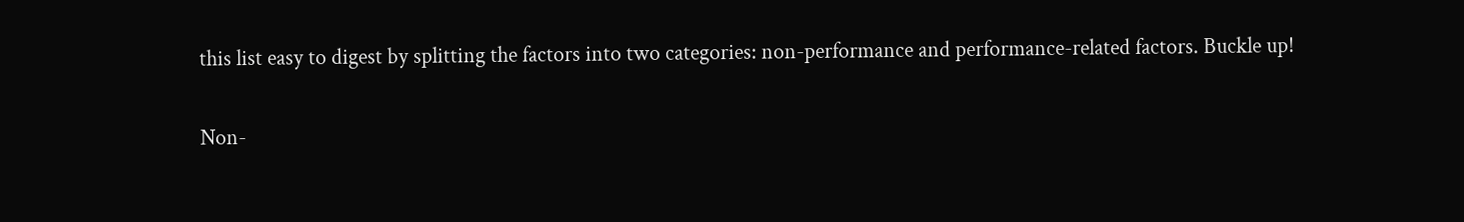this list easy to digest by splitting the factors into two categories: non-performance and performance-related factors. Buckle up!

Non-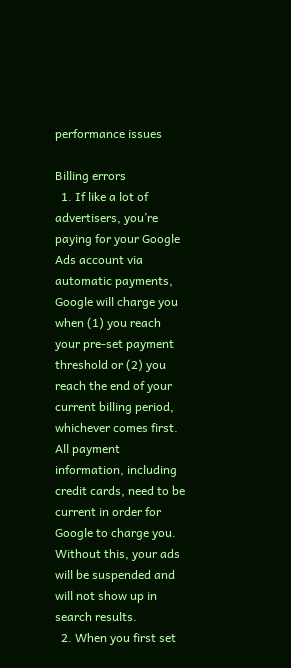performance issues

Billing errors
  1. If like a lot of advertisers, you’re paying for your Google Ads account via automatic payments, Google will charge you when (1) you reach your pre-set payment threshold or (2) you reach the end of your current billing period, whichever comes first. All payment information, including credit cards, need to be current in order for Google to charge you. Without this, your ads will be suspended and will not show up in search results.
  2. When you first set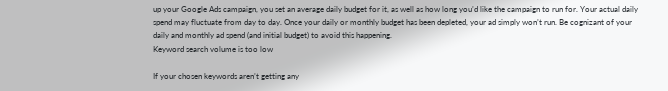up your Google Ads campaign, you set an average daily budget for it, as well as how long you’d like the campaign to run for. Your actual daily spend may fluctuate from day to day. Once your daily or monthly budget has been depleted, your ad simply won’t run. Be cognizant of your daily and monthly ad spend (and initial budget) to avoid this happening.
Keyword search volume is too low

If your chosen keywords aren’t getting any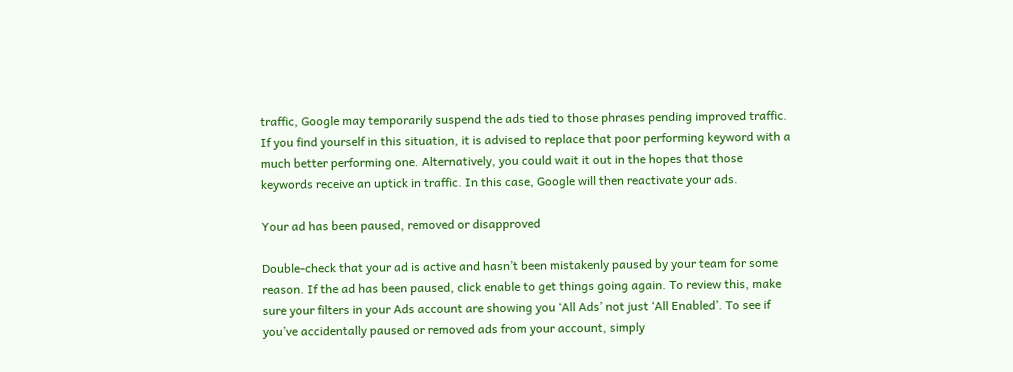traffic, Google may temporarily suspend the ads tied to those phrases pending improved traffic. If you find yourself in this situation, it is advised to replace that poor performing keyword with a much better performing one. Alternatively, you could wait it out in the hopes that those keywords receive an uptick in traffic. In this case, Google will then reactivate your ads.

Your ad has been paused, removed or disapproved

Double-check that your ad is active and hasn’t been mistakenly paused by your team for some reason. If the ad has been paused, click enable to get things going again. To review this, make sure your filters in your Ads account are showing you ‘All Ads’ not just ‘All Enabled’. To see if you’ve accidentally paused or removed ads from your account, simply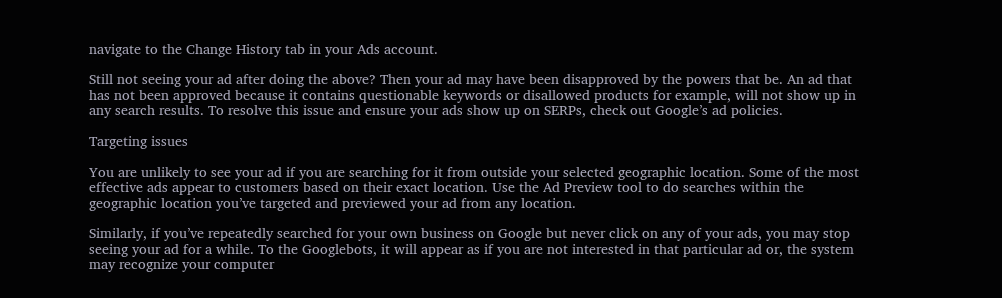navigate to the Change History tab in your Ads account.

Still not seeing your ad after doing the above? Then your ad may have been disapproved by the powers that be. An ad that has not been approved because it contains questionable keywords or disallowed products for example, will not show up in any search results. To resolve this issue and ensure your ads show up on SERPs, check out Google’s ad policies.

Targeting issues

You are unlikely to see your ad if you are searching for it from outside your selected geographic location. Some of the most effective ads appear to customers based on their exact location. Use the Ad Preview tool to do searches within the geographic location you’ve targeted and previewed your ad from any location.

Similarly, if you’ve repeatedly searched for your own business on Google but never click on any of your ads, you may stop seeing your ad for a while. To the Googlebots, it will appear as if you are not interested in that particular ad or, the system may recognize your computer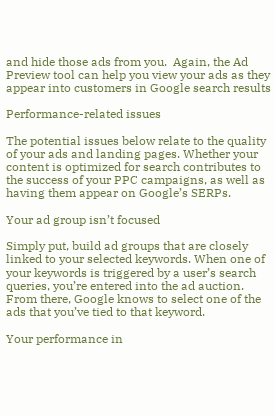and hide those ads from you.  Again, the Ad Preview tool can help you view your ads as they appear into customers in Google search results

Performance-related issues

The potential issues below relate to the quality of your ads and landing pages. Whether your content is optimized for search contributes to the success of your PPC campaigns, as well as having them appear on Google’s SERPs.

Your ad group isn’t focused

Simply put, build ad groups that are closely linked to your selected keywords. When one of your keywords is triggered by a user’s search queries, you’re entered into the ad auction. From there, Google knows to select one of the ads that you’ve tied to that keyword.

Your performance in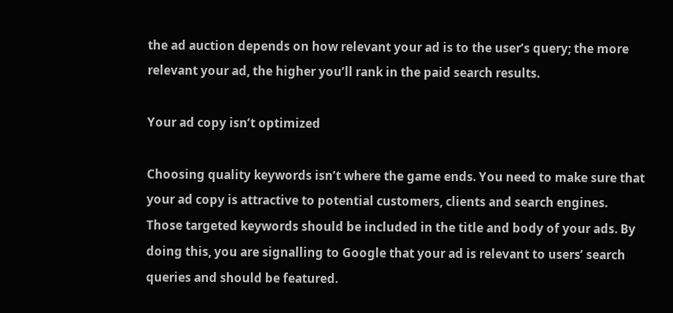the ad auction depends on how relevant your ad is to the user’s query; the more relevant your ad, the higher you’ll rank in the paid search results.

Your ad copy isn’t optimized

Choosing quality keywords isn’t where the game ends. You need to make sure that your ad copy is attractive to potential customers, clients and search engines. Those targeted keywords should be included in the title and body of your ads. By doing this, you are signalling to Google that your ad is relevant to users’ search queries and should be featured.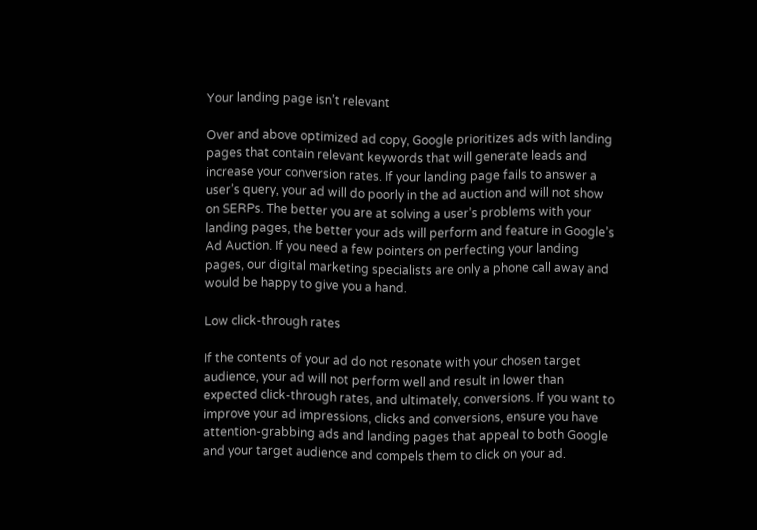Your landing page isn’t relevant

Over and above optimized ad copy, Google prioritizes ads with landing pages that contain relevant keywords that will generate leads and increase your conversion rates. If your landing page fails to answer a user’s query, your ad will do poorly in the ad auction and will not show on SERPs. The better you are at solving a user’s problems with your landing pages, the better your ads will perform and feature in Google’s Ad Auction. If you need a few pointers on perfecting your landing pages, our digital marketing specialists are only a phone call away and would be happy to give you a hand.

Low click-through rates

If the contents of your ad do not resonate with your chosen target audience, your ad will not perform well and result in lower than expected click-through rates, and ultimately, conversions. If you want to improve your ad impressions, clicks and conversions, ensure you have attention-grabbing ads and landing pages that appeal to both Google and your target audience and compels them to click on your ad.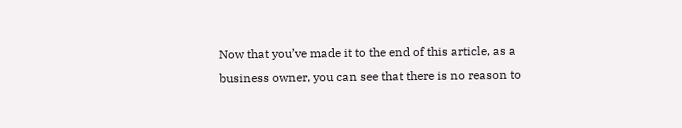Now that you’ve made it to the end of this article, as a business owner, you can see that there is no reason to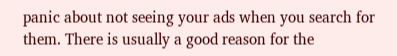panic about not seeing your ads when you search for them. There is usually a good reason for the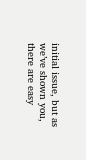initial issue, but as we’ve shown you, there are easy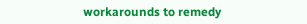workarounds to remedy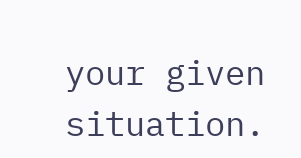your given situation.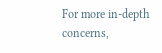For more in-depth concerns,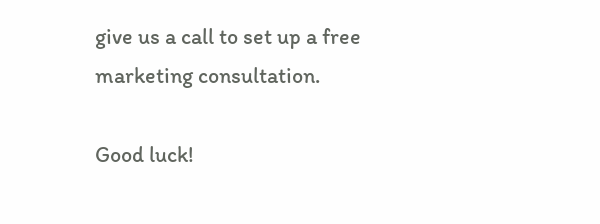give us a call to set up a free marketing consultation.

Good luck!